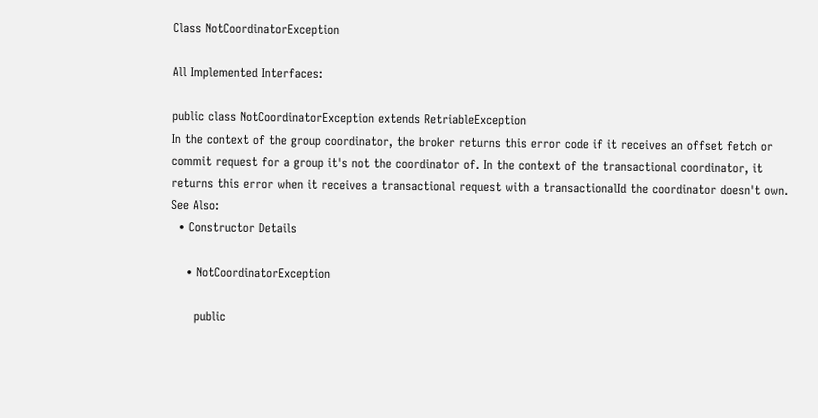Class NotCoordinatorException

All Implemented Interfaces:

public class NotCoordinatorException extends RetriableException
In the context of the group coordinator, the broker returns this error code if it receives an offset fetch or commit request for a group it's not the coordinator of. In the context of the transactional coordinator, it returns this error when it receives a transactional request with a transactionalId the coordinator doesn't own.
See Also:
  • Constructor Details

    • NotCoordinatorException

      public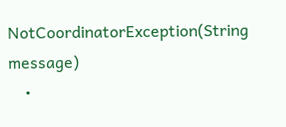NotCoordinatorException(String message)
    •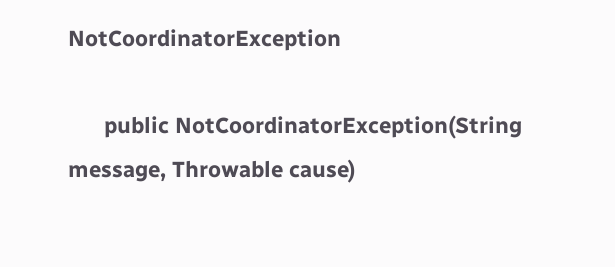NotCoordinatorException

      public NotCoordinatorException(String message, Throwable cause)